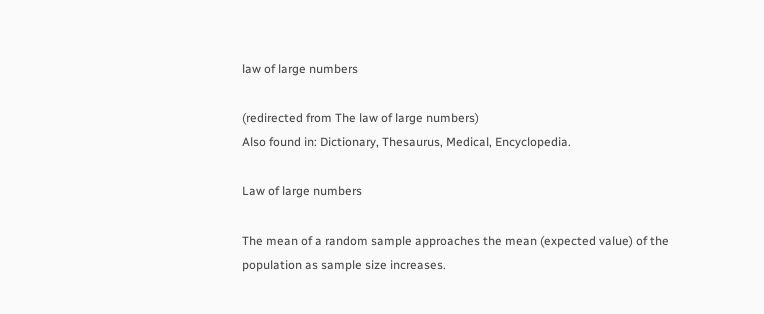law of large numbers

(redirected from The law of large numbers)
Also found in: Dictionary, Thesaurus, Medical, Encyclopedia.

Law of large numbers

The mean of a random sample approaches the mean (expected value) of the population as sample size increases.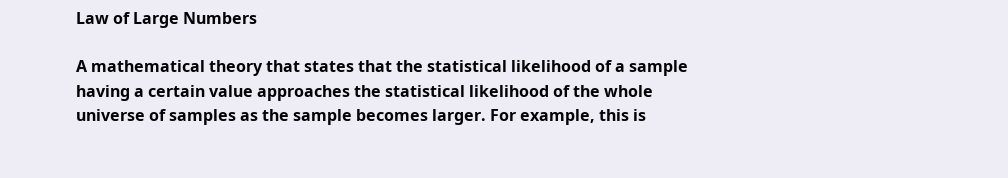Law of Large Numbers

A mathematical theory that states that the statistical likelihood of a sample having a certain value approaches the statistical likelihood of the whole universe of samples as the sample becomes larger. For example, this is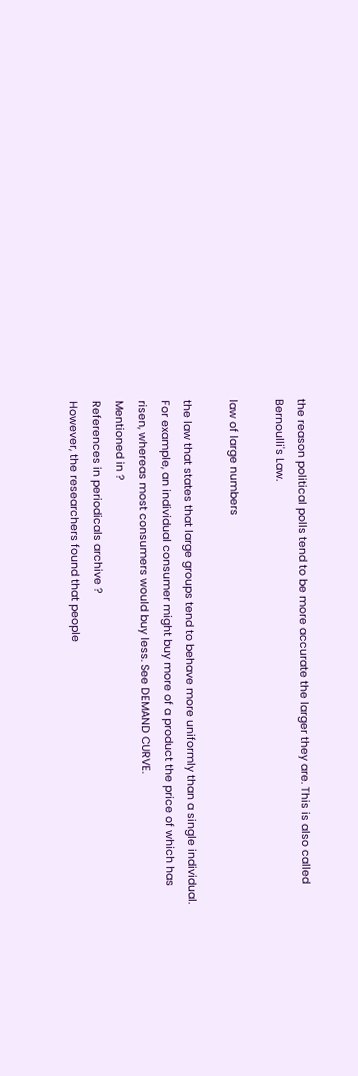the reason political polls tend to be more accurate the larger they are. This is also called Bernoulli's Law.

law of large numbers

the law that states that large groups tend to behave more uniformly than a single individual. For example, an individual consumer might buy more of a product the price of which has risen, whereas most consumers would buy less. See DEMAND CURVE.
Mentioned in ?
References in periodicals archive ?
However, the researchers found that people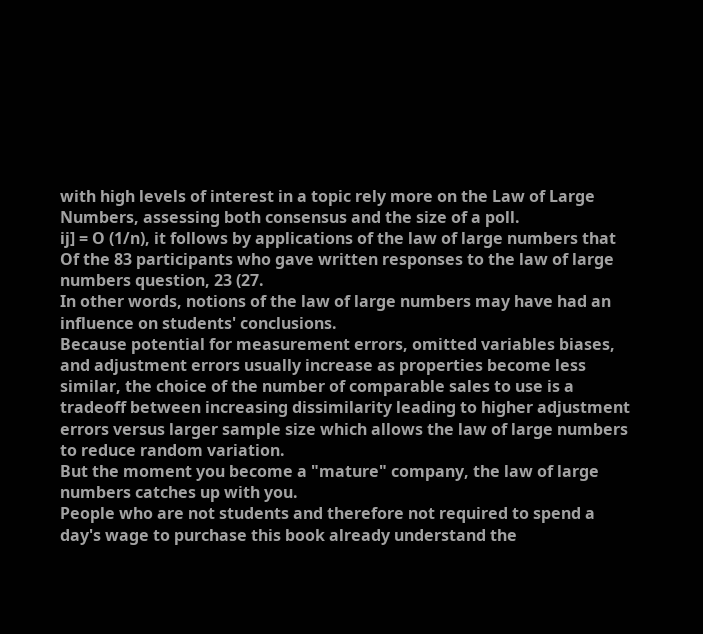with high levels of interest in a topic rely more on the Law of Large Numbers, assessing both consensus and the size of a poll.
ij] = O (1/n), it follows by applications of the law of large numbers that
Of the 83 participants who gave written responses to the law of large numbers question, 23 (27.
In other words, notions of the law of large numbers may have had an influence on students' conclusions.
Because potential for measurement errors, omitted variables biases, and adjustment errors usually increase as properties become less similar, the choice of the number of comparable sales to use is a tradeoff between increasing dissimilarity leading to higher adjustment errors versus larger sample size which allows the law of large numbers to reduce random variation.
But the moment you become a "mature" company, the law of large numbers catches up with you.
People who are not students and therefore not required to spend a day's wage to purchase this book already understand the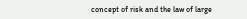concept of risk and the law of large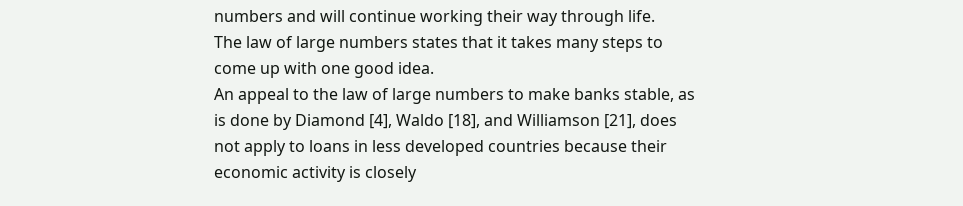numbers and will continue working their way through life.
The law of large numbers states that it takes many steps to come up with one good idea.
An appeal to the law of large numbers to make banks stable, as is done by Diamond [4], Waldo [18], and Williamson [21], does not apply to loans in less developed countries because their economic activity is closely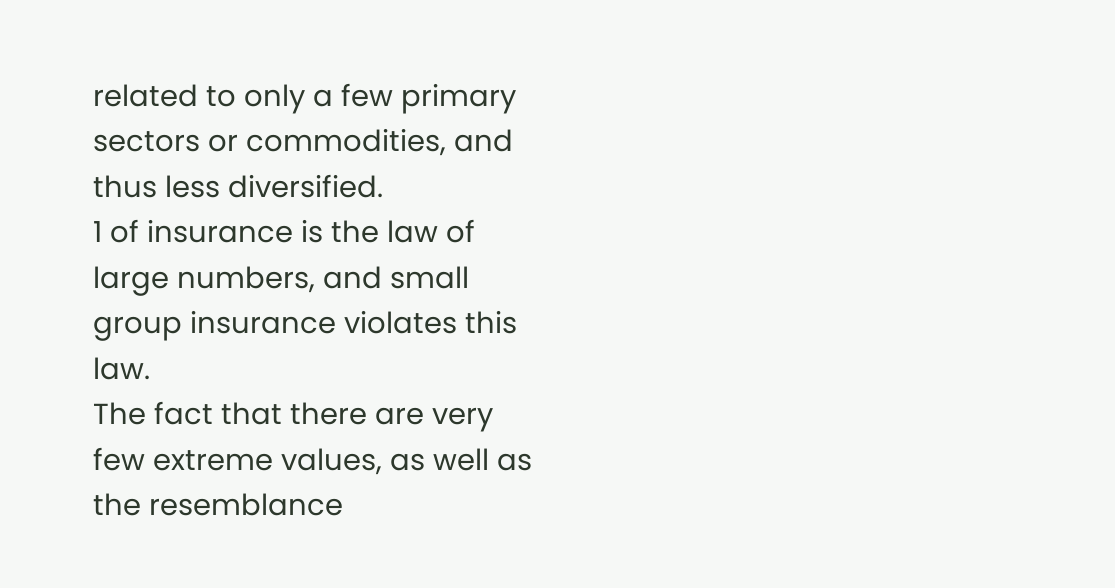related to only a few primary sectors or commodities, and thus less diversified.
1 of insurance is the law of large numbers, and small group insurance violates this law.
The fact that there are very few extreme values, as well as the resemblance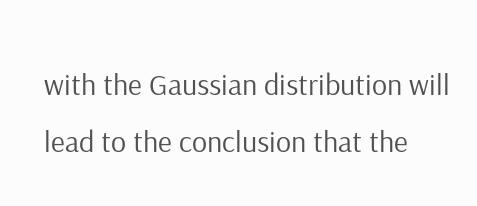with the Gaussian distribution will lead to the conclusion that the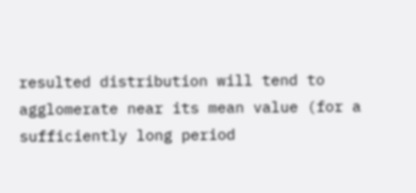resulted distribution will tend to agglomerate near its mean value (for a sufficiently long period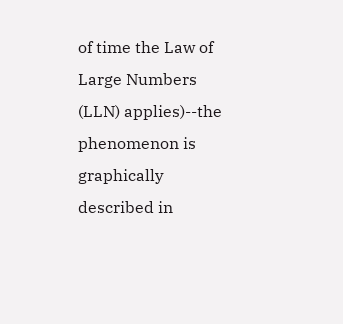of time the Law of Large Numbers (LLN) applies)--the phenomenon is graphically described in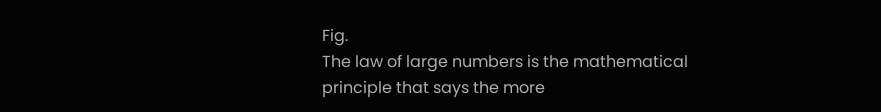Fig.
The law of large numbers is the mathematical principle that says the more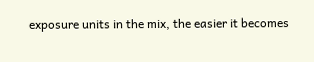exposure units in the mix, the easier it becomes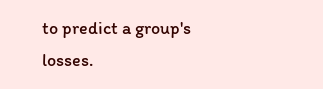to predict a group's losses.